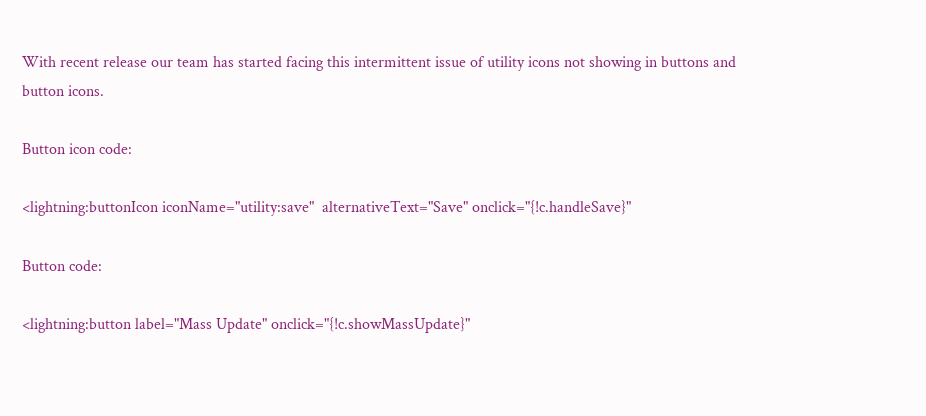With recent release our team has started facing this intermittent issue of utility icons not showing in buttons and button icons.

Button icon code:

<lightning:buttonIcon iconName="utility:save"  alternativeText="Save" onclick="{!c.handleSave}"

Button code:

<lightning:button label="Mass Update" onclick="{!c.showMassUpdate}"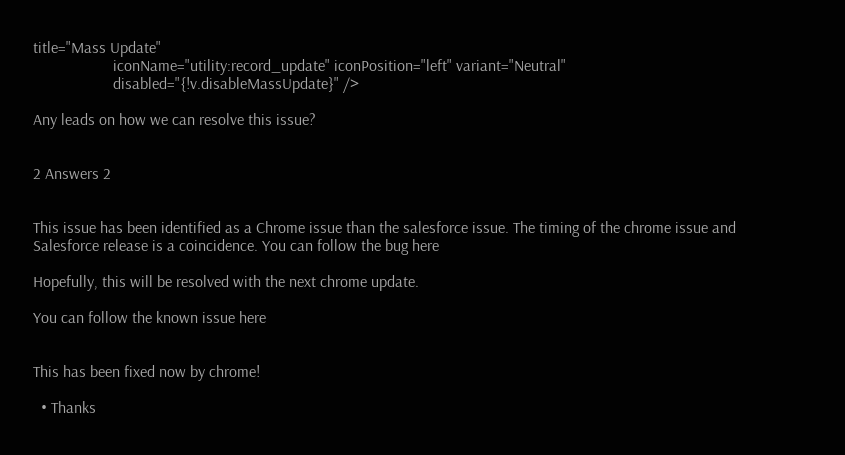title="Mass Update"
                    iconName="utility:record_update" iconPosition="left" variant="Neutral"
                    disabled="{!v.disableMassUpdate}" />

Any leads on how we can resolve this issue?


2 Answers 2


This issue has been identified as a Chrome issue than the salesforce issue. The timing of the chrome issue and Salesforce release is a coincidence. You can follow the bug here

Hopefully, this will be resolved with the next chrome update.

You can follow the known issue here


This has been fixed now by chrome!

  • Thanks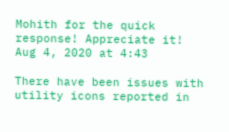Mohith for the quick response! Appreciate it! Aug 4, 2020 at 4:43

There have been issues with utility icons reported in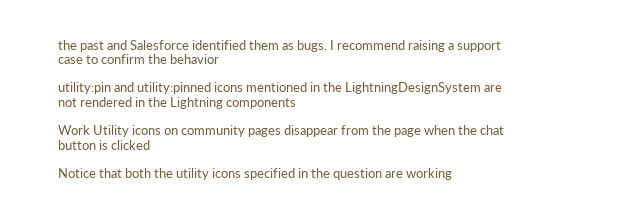the past and Salesforce identified them as bugs. I recommend raising a support case to confirm the behavior

utility:pin and utility:pinned icons mentioned in the LightningDesignSystem are not rendered in the Lightning components

Work Utility icons on community pages disappear from the page when the chat button is clicked

Notice that both the utility icons specified in the question are working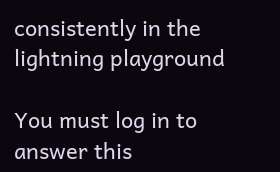consistently in the lightning playground

You must log in to answer this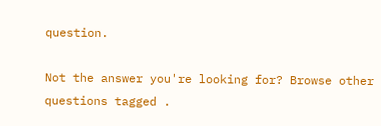question.

Not the answer you're looking for? Browse other questions tagged .